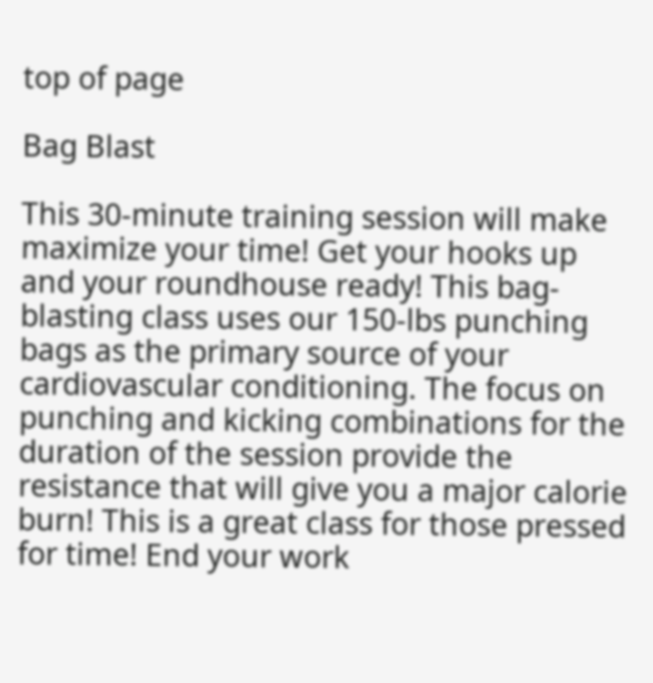top of page

Bag Blast

This 30-minute training session will make maximize your time! Get your hooks up and your roundhouse ready! This bag-blasting class uses our 150-lbs punching bags as the primary source of your cardiovascular conditioning. The focus on punching and kicking combinations for the duration of the session provide the resistance that will give you a major calorie burn! This is a great class for those pressed for time! End your work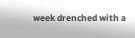week drenched with a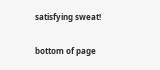satisfying sweat!

bottom of page